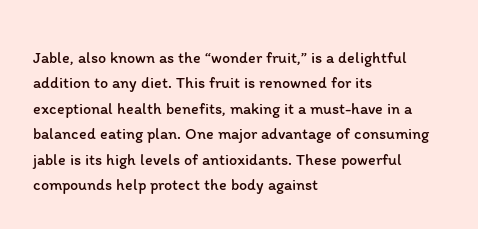Jable, also known as the “wonder fruit,” is a delightful addition to any diet. This fruit is renowned for its exceptional health benefits, making it a must-have in a balanced eating plan. One major advantage of consuming jable is its high levels of antioxidants. These powerful compounds help protect the body against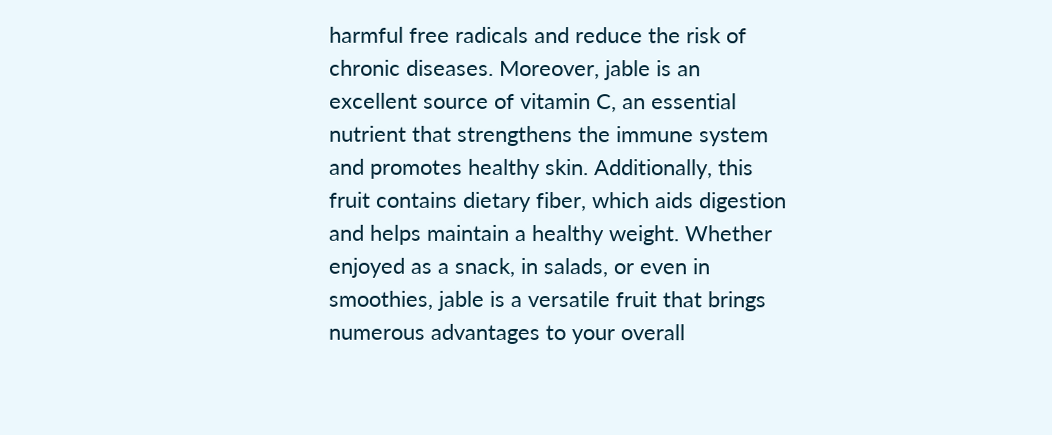harmful free radicals and reduce the risk of chronic diseases. Moreover, jable is an excellent source of vitamin C, an essential nutrient that strengthens the immune system and promotes healthy skin. Additionally, this fruit contains dietary fiber, which aids digestion and helps maintain a healthy weight. Whether enjoyed as a snack, in salads, or even in smoothies, jable is a versatile fruit that brings numerous advantages to your overall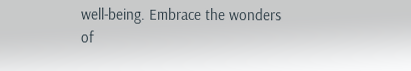well-being. Embrace the wonders of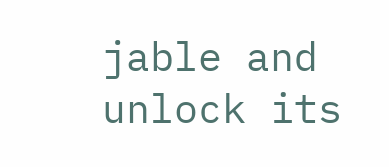jable and unlock its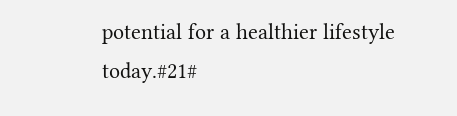potential for a healthier lifestyle today.#21#